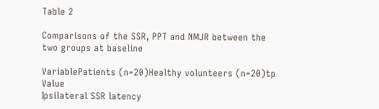Table 2

Comparisons of the SSR, PPT and NMJR between the two groups at baseline

VariablePatients (n=20)Healthy volunteers (n=20)tp Value
Ipsilateral SSR latency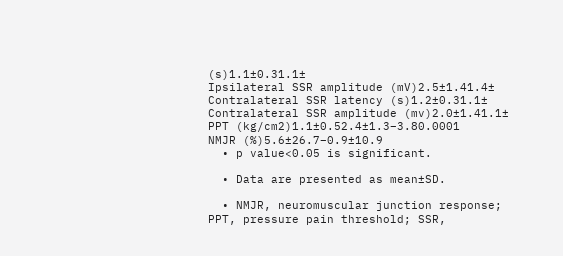(s)1.1±0.31.1±
Ipsilateral SSR amplitude (mV)2.5±1.41.4±
Contralateral SSR latency (s)1.2±0.31.1±
Contralateral SSR amplitude (mv)2.0±1.41.1±
PPT (kg/cm2)1.1±0.52.4±1.3−3.80.0001
NMJR (%)5.6±26.7−0.9±10.9
  • p value<0.05 is significant.

  • Data are presented as mean±SD.

  • NMJR, neuromuscular junction response; PPT, pressure pain threshold; SSR,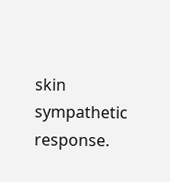skin sympathetic response.